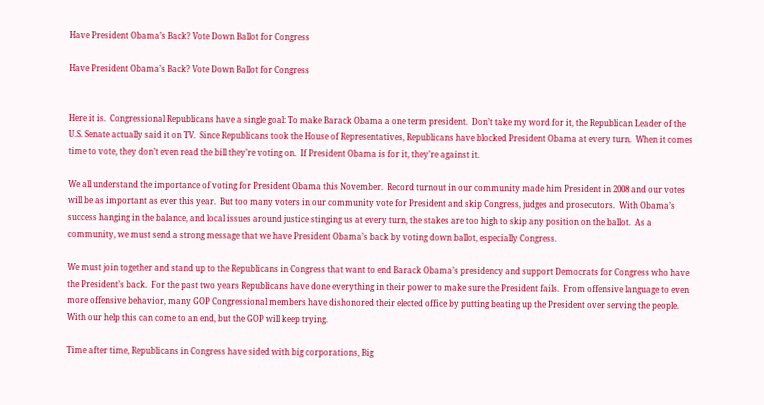Have President Obama’s Back? Vote Down Ballot for Congress

Have President Obama’s Back? Vote Down Ballot for Congress


Here it is.  Congressional Republicans have a single goal: To make Barack Obama a one term president.  Don’t take my word for it, the Republican Leader of the U.S. Senate actually said it on TV.  Since Republicans took the House of Representatives, Republicans have blocked President Obama at every turn.  When it comes time to vote, they don’t even read the bill they’re voting on.  If President Obama is for it, they’re against it.

We all understand the importance of voting for President Obama this November.  Record turnout in our community made him President in 2008 and our votes will be as important as ever this year.  But too many voters in our community vote for President and skip Congress, judges and prosecutors.  With Obama’s success hanging in the balance, and local issues around justice stinging us at every turn, the stakes are too high to skip any position on the ballot.  As a community, we must send a strong message that we have President Obama’s back by voting down ballot, especially Congress.

We must join together and stand up to the Republicans in Congress that want to end Barack Obama’s presidency and support Democrats for Congress who have the President’s back.  For the past two years Republicans have done everything in their power to make sure the President fails.  From offensive language to even more offensive behavior, many GOP Congressional members have dishonored their elected office by putting beating up the President over serving the people. With our help this can come to an end, but the GOP will keep trying.

Time after time, Republicans in Congress have sided with big corporations, Big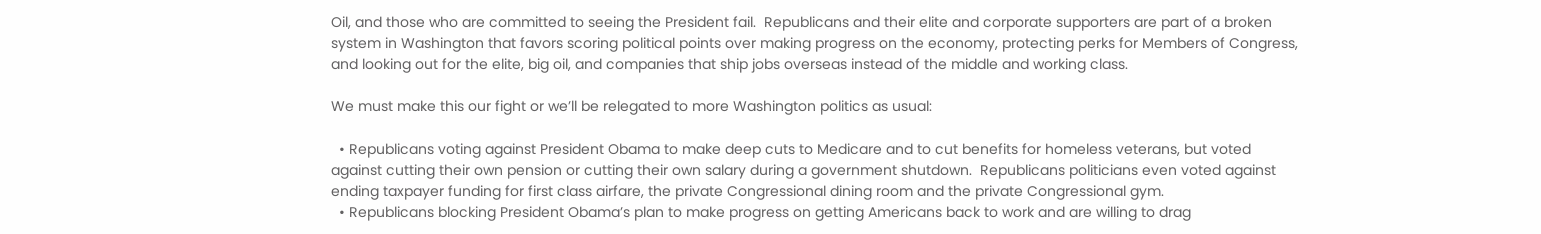Oil, and those who are committed to seeing the President fail.  Republicans and their elite and corporate supporters are part of a broken system in Washington that favors scoring political points over making progress on the economy, protecting perks for Members of Congress, and looking out for the elite, big oil, and companies that ship jobs overseas instead of the middle and working class.

We must make this our fight or we’ll be relegated to more Washington politics as usual:

  • Republicans voting against President Obama to make deep cuts to Medicare and to cut benefits for homeless veterans, but voted against cutting their own pension or cutting their own salary during a government shutdown.  Republicans politicians even voted against ending taxpayer funding for first class airfare, the private Congressional dining room and the private Congressional gym.
  • Republicans blocking President Obama’s plan to make progress on getting Americans back to work and are willing to drag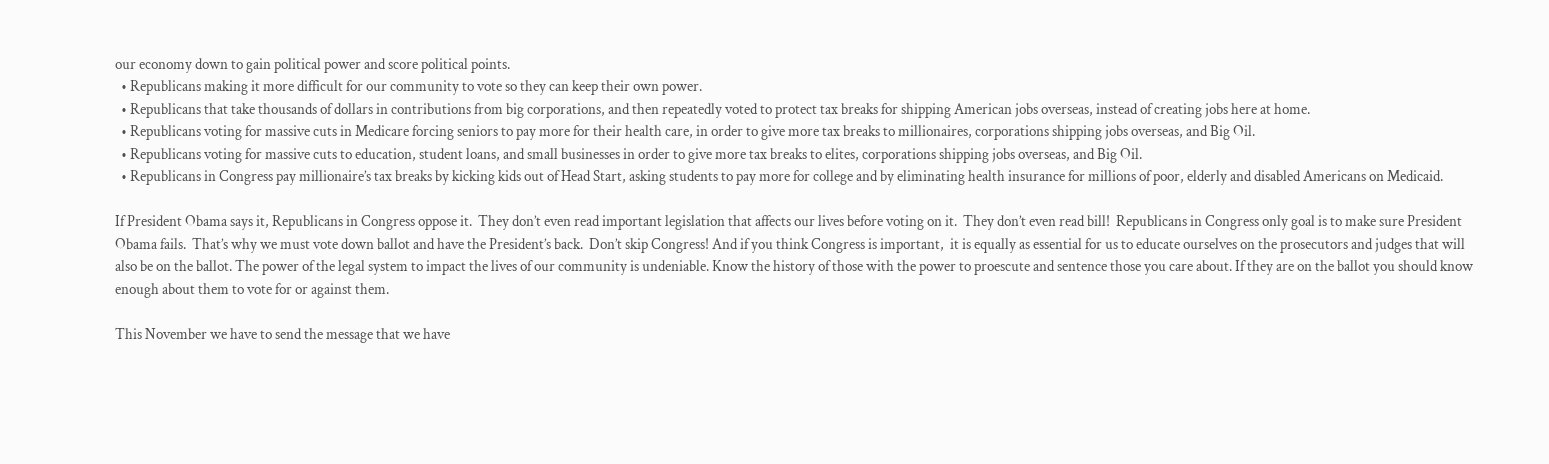our economy down to gain political power and score political points.
  • Republicans making it more difficult for our community to vote so they can keep their own power.
  • Republicans that take thousands of dollars in contributions from big corporations, and then repeatedly voted to protect tax breaks for shipping American jobs overseas, instead of creating jobs here at home.
  • Republicans voting for massive cuts in Medicare forcing seniors to pay more for their health care, in order to give more tax breaks to millionaires, corporations shipping jobs overseas, and Big Oil.
  • Republicans voting for massive cuts to education, student loans, and small businesses in order to give more tax breaks to elites, corporations shipping jobs overseas, and Big Oil.
  • Republicans in Congress pay millionaire’s tax breaks by kicking kids out of Head Start, asking students to pay more for college and by eliminating health insurance for millions of poor, elderly and disabled Americans on Medicaid.

If President Obama says it, Republicans in Congress oppose it.  They don’t even read important legislation that affects our lives before voting on it.  They don’t even read bill!  Republicans in Congress only goal is to make sure President Obama fails.  That’s why we must vote down ballot and have the President’s back.  Don’t skip Congress! And if you think Congress is important,  it is equally as essential for us to educate ourselves on the prosecutors and judges that will also be on the ballot. The power of the legal system to impact the lives of our community is undeniable. Know the history of those with the power to proescute and sentence those you care about. If they are on the ballot you should know enough about them to vote for or against them.

This November we have to send the message that we have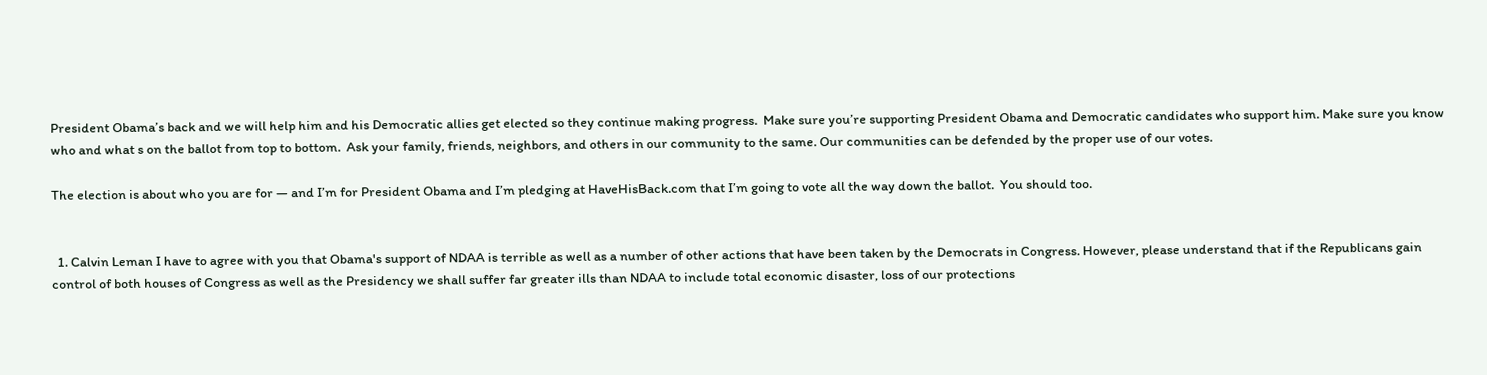President Obama’s back and we will help him and his Democratic allies get elected so they continue making progress.  Make sure you’re supporting President Obama and Democratic candidates who support him. Make sure you know who and what s on the ballot from top to bottom.  Ask your family, friends, neighbors, and others in our community to the same. Our communities can be defended by the proper use of our votes.

The election is about who you are for — and I’m for President Obama and I’m pledging at HaveHisBack.com that I’m going to vote all the way down the ballot.  You should too.


  1. Calvin Leman I have to agree with you that Obama's support of NDAA is terrible as well as a number of other actions that have been taken by the Democrats in Congress. However, please understand that if the Republicans gain control of both houses of Congress as well as the Presidency we shall suffer far greater ills than NDAA to include total economic disaster, loss of our protections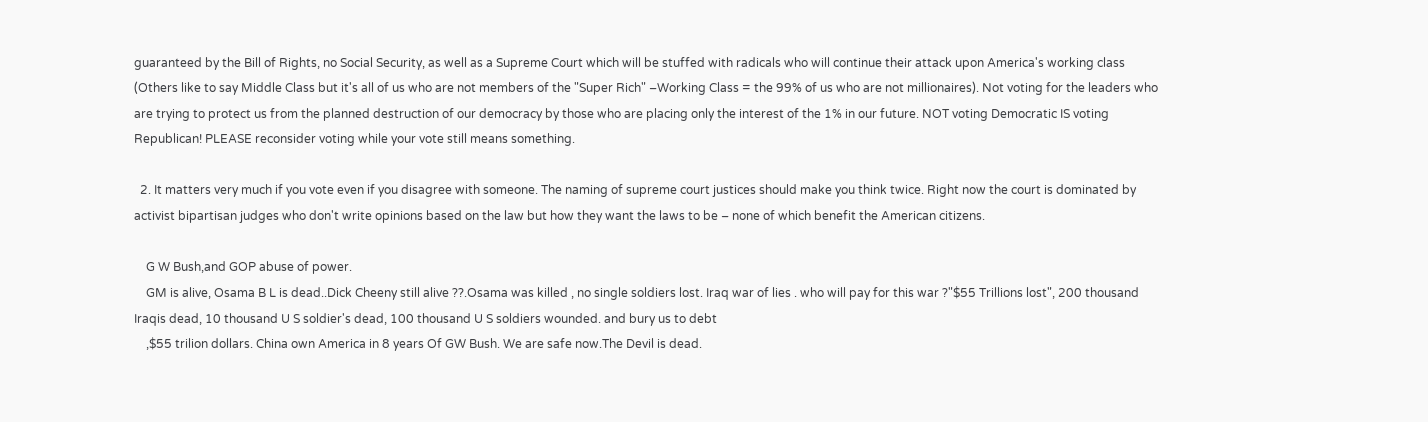guaranteed by the Bill of Rights, no Social Security, as well as a Supreme Court which will be stuffed with radicals who will continue their attack upon America's working class (Others like to say Middle Class but it's all of us who are not members of the "Super Rich" –Working Class = the 99% of us who are not millionaires). Not voting for the leaders who are trying to protect us from the planned destruction of our democracy by those who are placing only the interest of the 1% in our future. NOT voting Democratic IS voting Republican! PLEASE reconsider voting while your vote still means something.

  2. It matters very much if you vote even if you disagree with someone. The naming of supreme court justices should make you think twice. Right now the court is dominated by activist bipartisan judges who don't write opinions based on the law but how they want the laws to be – none of which benefit the American citizens.

    G W Bush,and GOP abuse of power.
    GM is alive, Osama B L is dead..Dick Cheeny still alive ??.Osama was killed , no single soldiers lost. Iraq war of lies . who will pay for this war ?"$55 Trillions lost", 200 thousand Iraqis dead, 10 thousand U S soldier's dead, 100 thousand U S soldiers wounded. and bury us to debt
    ,$55 trilion dollars. China own America in 8 years Of GW Bush. We are safe now.The Devil is dead.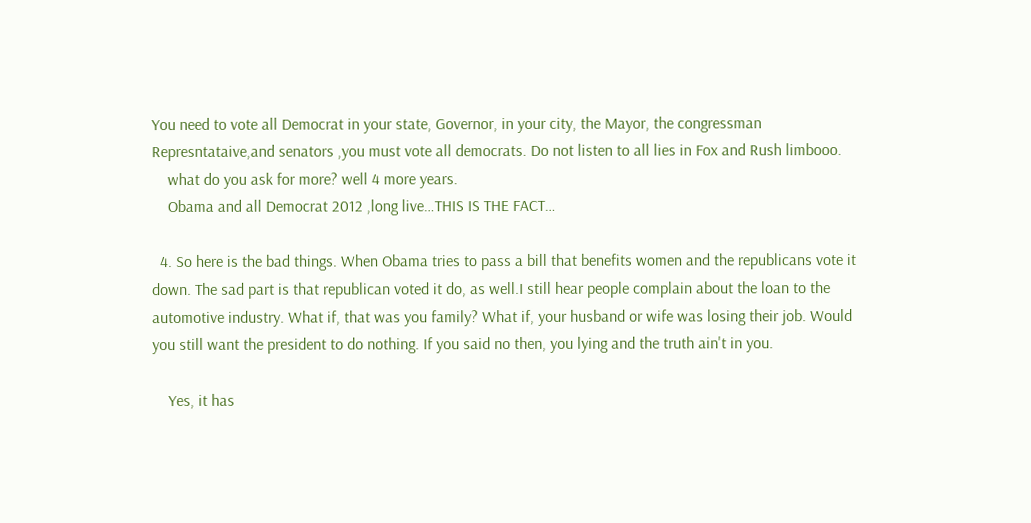You need to vote all Democrat in your state, Governor, in your city, the Mayor, the congressman Represntataive,and senators ,you must vote all democrats. Do not listen to all lies in Fox and Rush limbooo.
    what do you ask for more? well 4 more years.
    Obama and all Democrat 2012 ,long live…THIS IS THE FACT…

  4. So here is the bad things. When Obama tries to pass a bill that benefits women and the republicans vote it down. The sad part is that republican voted it do, as well.I still hear people complain about the loan to the automotive industry. What if, that was you family? What if, your husband or wife was losing their job. Would you still want the president to do nothing. If you said no then, you lying and the truth ain't in you.

    Yes, it has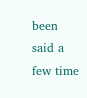been said a few time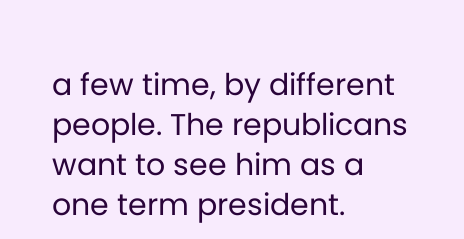a few time, by different people. The republicans want to see him as a one term president.